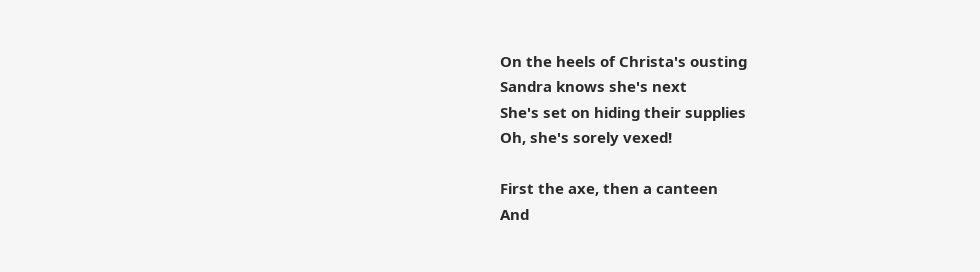On the heels of Christa's ousting
Sandra knows she's next
She's set on hiding their supplies
Oh, she's sorely vexed!

First the axe, then a canteen
And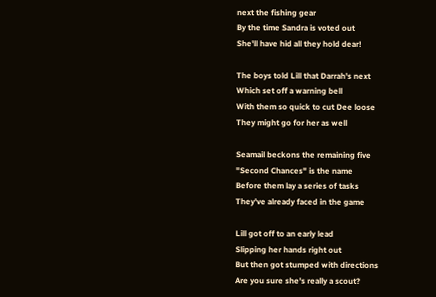next the fishing gear
By the time Sandra is voted out
She'll have hid all they hold dear!

The boys told Lill that Darrah's next
Which set off a warning bell
With them so quick to cut Dee loose
They might go for her as well

Seamail beckons the remaining five
"Second Chances" is the name
Before them lay a series of tasks
They've already faced in the game

Lill got off to an early lead
Slipping her hands right out
But then got stumped with directions
Are you sure she's really a scout?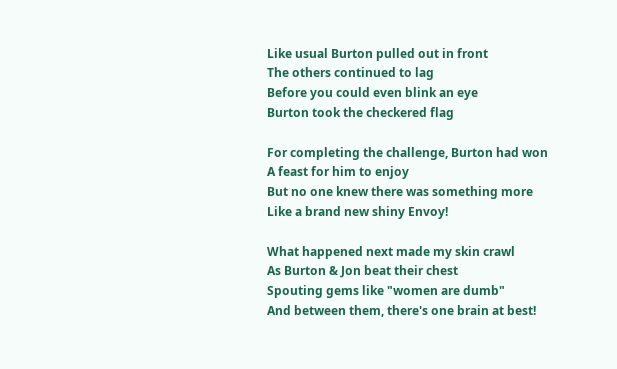Like usual Burton pulled out in front
The others continued to lag
Before you could even blink an eye
Burton took the checkered flag

For completing the challenge, Burton had won
A feast for him to enjoy
But no one knew there was something more
Like a brand new shiny Envoy!

What happened next made my skin crawl
As Burton & Jon beat their chest
Spouting gems like "women are dumb"
And between them, there's one brain at best!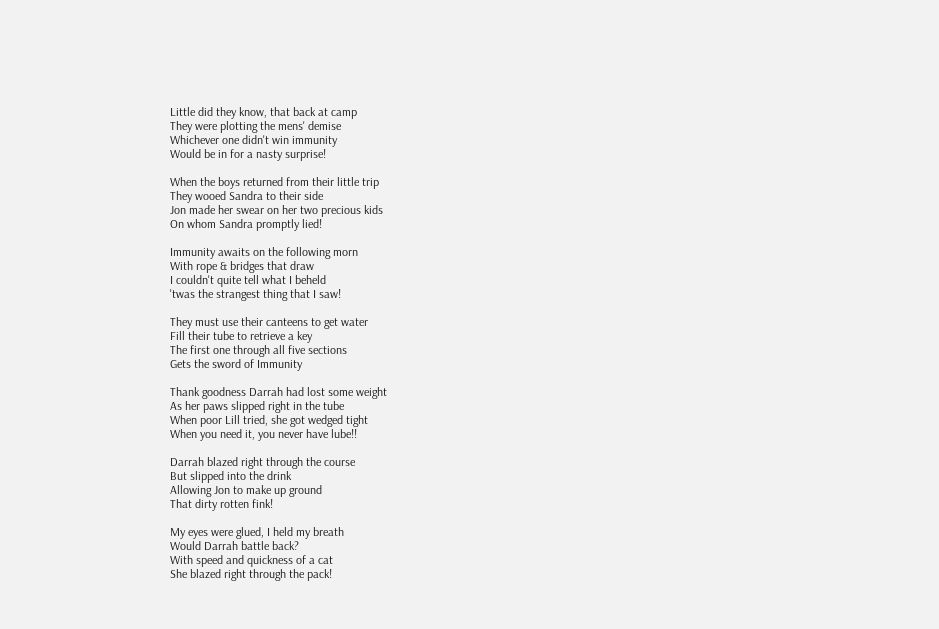Little did they know, that back at camp
They were plotting the mens' demise
Whichever one didn't win immunity
Would be in for a nasty surprise!

When the boys returned from their little trip
They wooed Sandra to their side
Jon made her swear on her two precious kids
On whom Sandra promptly lied!

Immunity awaits on the following morn
With rope & bridges that draw
I couldn't quite tell what I beheld
'twas the strangest thing that I saw!

They must use their canteens to get water
Fill their tube to retrieve a key
The first one through all five sections
Gets the sword of Immunity

Thank goodness Darrah had lost some weight
As her paws slipped right in the tube
When poor Lill tried, she got wedged tight
When you need it, you never have lube!!

Darrah blazed right through the course
But slipped into the drink
Allowing Jon to make up ground
That dirty rotten fink!

My eyes were glued, I held my breath
Would Darrah battle back?
With speed and quickness of a cat
She blazed right through the pack!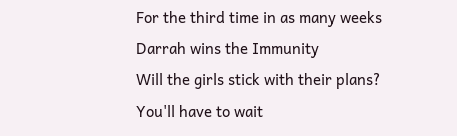For the third time in as many weeks
Darrah wins the Immunity
Will the girls stick with their plans?
You'll have to wait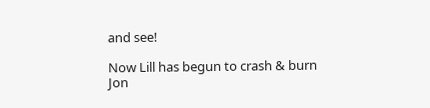and see!

Now Lill has begun to crash & burn
Jon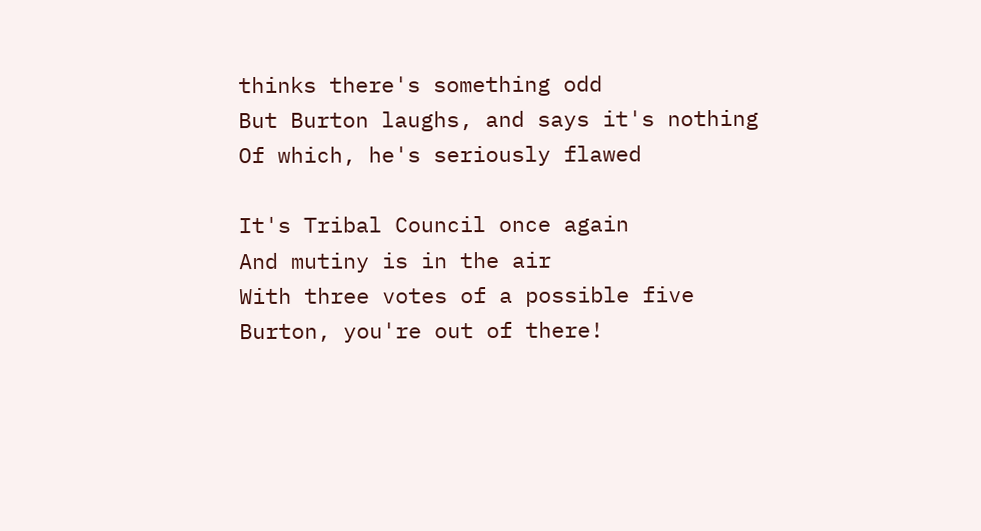thinks there's something odd
But Burton laughs, and says it's nothing
Of which, he's seriously flawed

It's Tribal Council once again
And mutiny is in the air
With three votes of a possible five
Burton, you're out of there!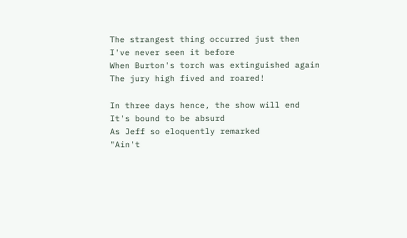The strangest thing occurred just then
I've never seen it before
When Burton's torch was extinguished again
The jury high fived and roared!

In three days hence, the show will end
It's bound to be absurd
As Jeff so eloquently remarked
"Ain't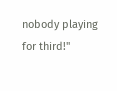nobody playing for third!"